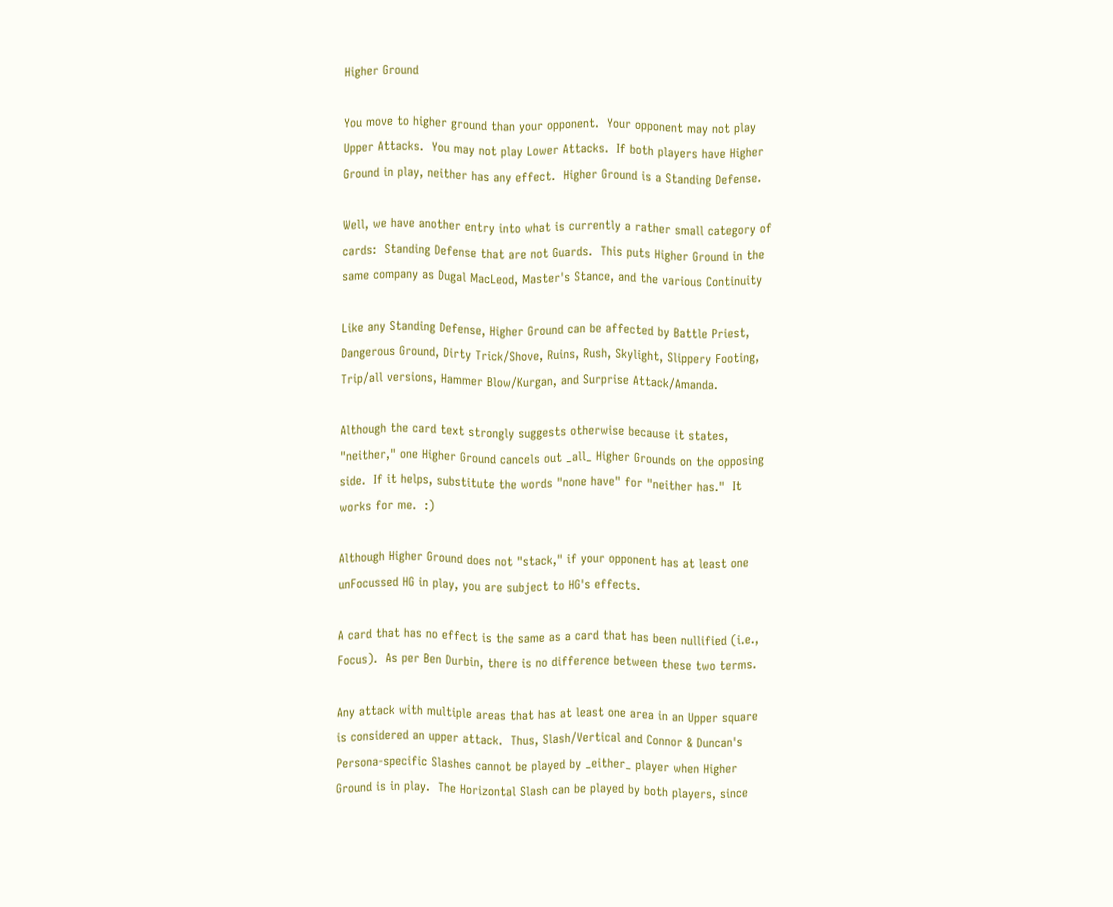Higher Ground

You move to higher ground than your opponent.  Your opponent may not play
Upper Attacks.  You may not play Lower Attacks.  If both players have Higher
Ground in play, neither has any effect.  Higher Ground is a Standing Defense.

Well, we have another entry into what is currently a rather small category of
cards:  Standing Defense that are not Guards.  This puts Higher Ground in the
same company as Dugal MacLeod, Master's Stance, and the various Continuity

Like any Standing Defense, Higher Ground can be affected by Battle Priest,
Dangerous Ground, Dirty Trick/Shove, Ruins, Rush, Skylight, Slippery Footing,
Trip/all versions, Hammer Blow/Kurgan, and Surprise Attack/Amanda.

Although the card text strongly suggests otherwise because it states,
"neither," one Higher Ground cancels out _all_ Higher Grounds on the opposing
side.  If it helps, substitute the words "none have" for "neither has."  It
works for me.  :)

Although Higher Ground does not "stack," if your opponent has at least one
unFocussed HG in play, you are subject to HG's effects.

A card that has no effect is the same as a card that has been nullified (i.e.,
Focus).  As per Ben Durbin, there is no difference between these two terms.

Any attack with multiple areas that has at least one area in an Upper square
is considered an upper attack.  Thus, Slash/Vertical and Connor & Duncan's
Persona-specific Slashes cannot be played by _either_ player when Higher
Ground is in play.  The Horizontal Slash can be played by both players, since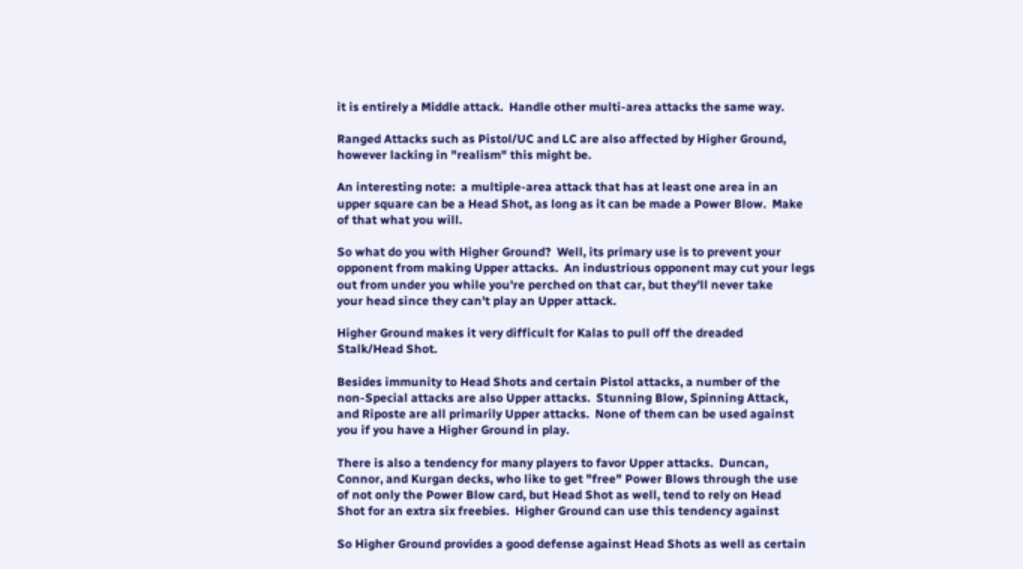it is entirely a Middle attack.  Handle other multi-area attacks the same way.

Ranged Attacks such as Pistol/UC and LC are also affected by Higher Ground,
however lacking in "realism" this might be.

An interesting note:  a multiple-area attack that has at least one area in an
upper square can be a Head Shot, as long as it can be made a Power Blow.  Make
of that what you will.

So what do you with Higher Ground?  Well, its primary use is to prevent your
opponent from making Upper attacks.  An industrious opponent may cut your legs
out from under you while you're perched on that car, but they'll never take
your head since they can't play an Upper attack.

Higher Ground makes it very difficult for Kalas to pull off the dreaded
Stalk/Head Shot.

Besides immunity to Head Shots and certain Pistol attacks, a number of the
non-Special attacks are also Upper attacks.  Stunning Blow, Spinning Attack,
and Riposte are all primarily Upper attacks.  None of them can be used against
you if you have a Higher Ground in play.

There is also a tendency for many players to favor Upper attacks.  Duncan,
Connor, and Kurgan decks, who like to get "free" Power Blows through the use
of not only the Power Blow card, but Head Shot as well, tend to rely on Head
Shot for an extra six freebies.  Higher Ground can use this tendency against

So Higher Ground provides a good defense against Head Shots as well as certain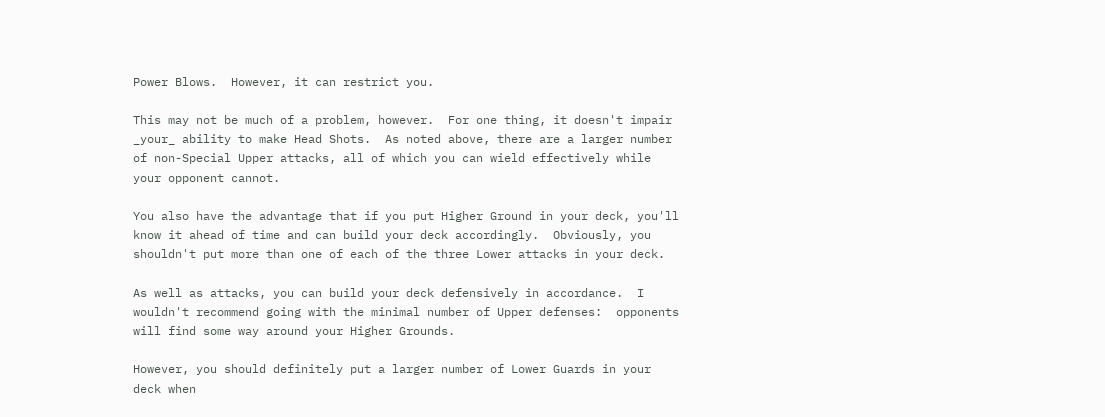Power Blows.  However, it can restrict you.

This may not be much of a problem, however.  For one thing, it doesn't impair
_your_ ability to make Head Shots.  As noted above, there are a larger number
of non-Special Upper attacks, all of which you can wield effectively while
your opponent cannot.

You also have the advantage that if you put Higher Ground in your deck, you'll
know it ahead of time and can build your deck accordingly.  Obviously, you
shouldn't put more than one of each of the three Lower attacks in your deck.

As well as attacks, you can build your deck defensively in accordance.  I
wouldn't recommend going with the minimal number of Upper defenses:  opponents
will find some way around your Higher Grounds.

However, you should definitely put a larger number of Lower Guards in your
deck when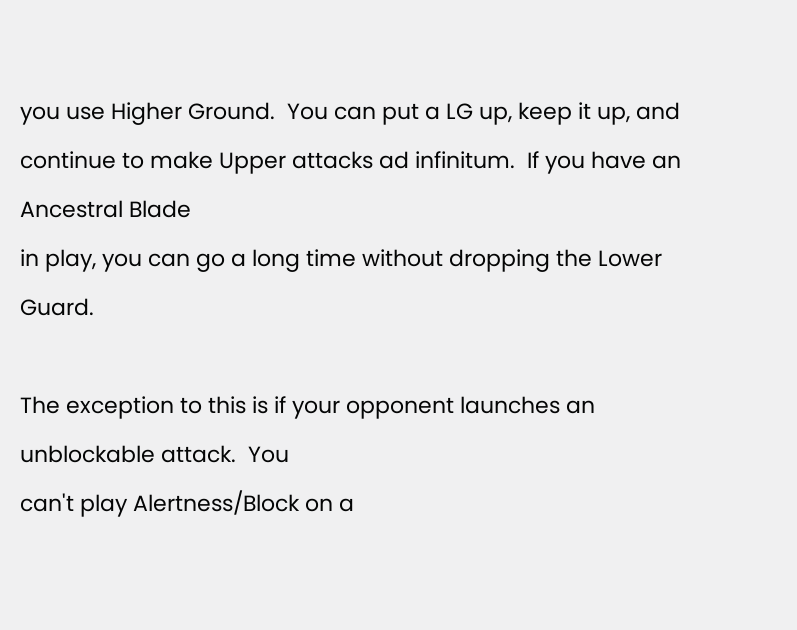you use Higher Ground.  You can put a LG up, keep it up, and
continue to make Upper attacks ad infinitum.  If you have an Ancestral Blade
in play, you can go a long time without dropping the Lower Guard.

The exception to this is if your opponent launches an unblockable attack.  You
can't play Alertness/Block on a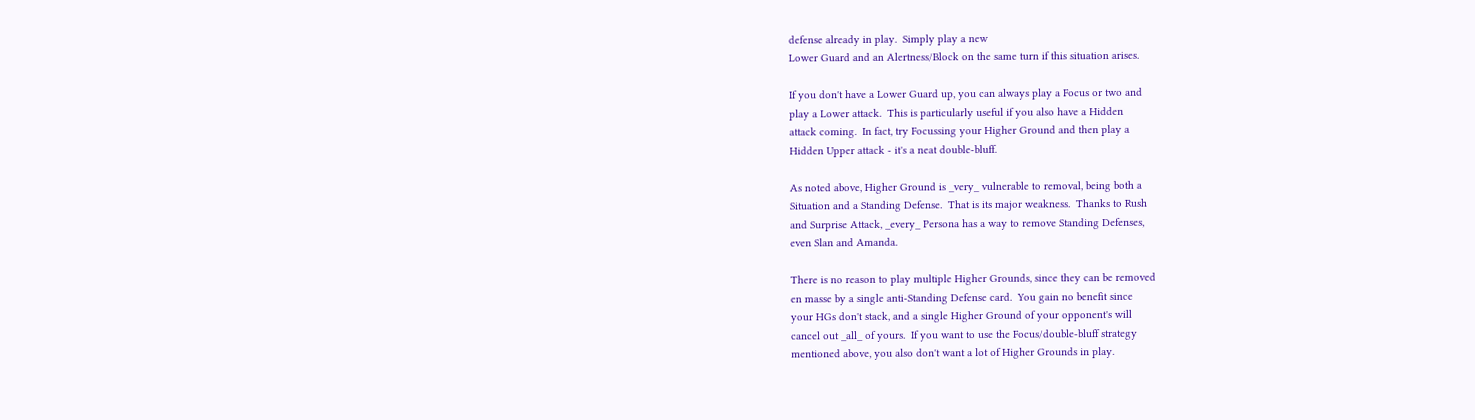defense already in play.  Simply play a new
Lower Guard and an Alertness/Block on the same turn if this situation arises.

If you don't have a Lower Guard up, you can always play a Focus or two and
play a Lower attack.  This is particularly useful if you also have a Hidden
attack coming.  In fact, try Focussing your Higher Ground and then play a
Hidden Upper attack - it's a neat double-bluff.

As noted above, Higher Ground is _very_ vulnerable to removal, being both a
Situation and a Standing Defense.  That is its major weakness.  Thanks to Rush
and Surprise Attack, _every_ Persona has a way to remove Standing Defenses,
even Slan and Amanda.

There is no reason to play multiple Higher Grounds, since they can be removed
en masse by a single anti-Standing Defense card.  You gain no benefit since
your HGs don't stack, and a single Higher Ground of your opponent's will
cancel out _all_ of yours.  If you want to use the Focus/double-bluff strategy
mentioned above, you also don't want a lot of Higher Grounds in play.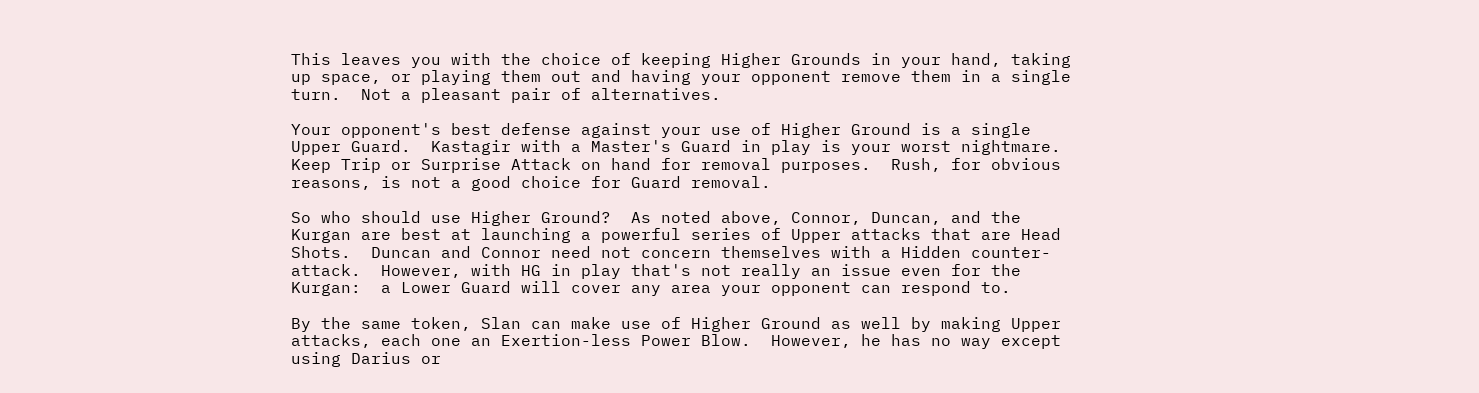This leaves you with the choice of keeping Higher Grounds in your hand, taking
up space, or playing them out and having your opponent remove them in a single
turn.  Not a pleasant pair of alternatives.

Your opponent's best defense against your use of Higher Ground is a single
Upper Guard.  Kastagir with a Master's Guard in play is your worst nightmare.
Keep Trip or Surprise Attack on hand for removal purposes.  Rush, for obvious
reasons, is not a good choice for Guard removal.

So who should use Higher Ground?  As noted above, Connor, Duncan, and the
Kurgan are best at launching a powerful series of Upper attacks that are Head
Shots.  Duncan and Connor need not concern themselves with a Hidden counter-
attack.  However, with HG in play that's not really an issue even for the
Kurgan:  a Lower Guard will cover any area your opponent can respond to.

By the same token, Slan can make use of Higher Ground as well by making Upper
attacks, each one an Exertion-less Power Blow.  However, he has no way except
using Darius or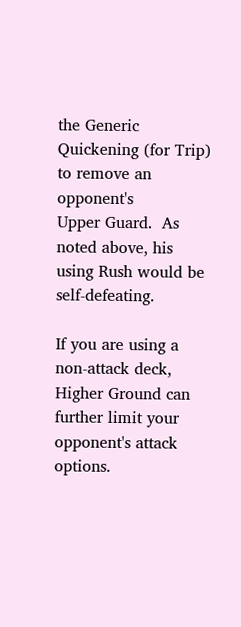the Generic Quickening (for Trip) to remove an opponent's
Upper Guard.  As noted above, his using Rush would be self-defeating.

If you are using a non-attack deck, Higher Ground can further limit your
opponent's attack options.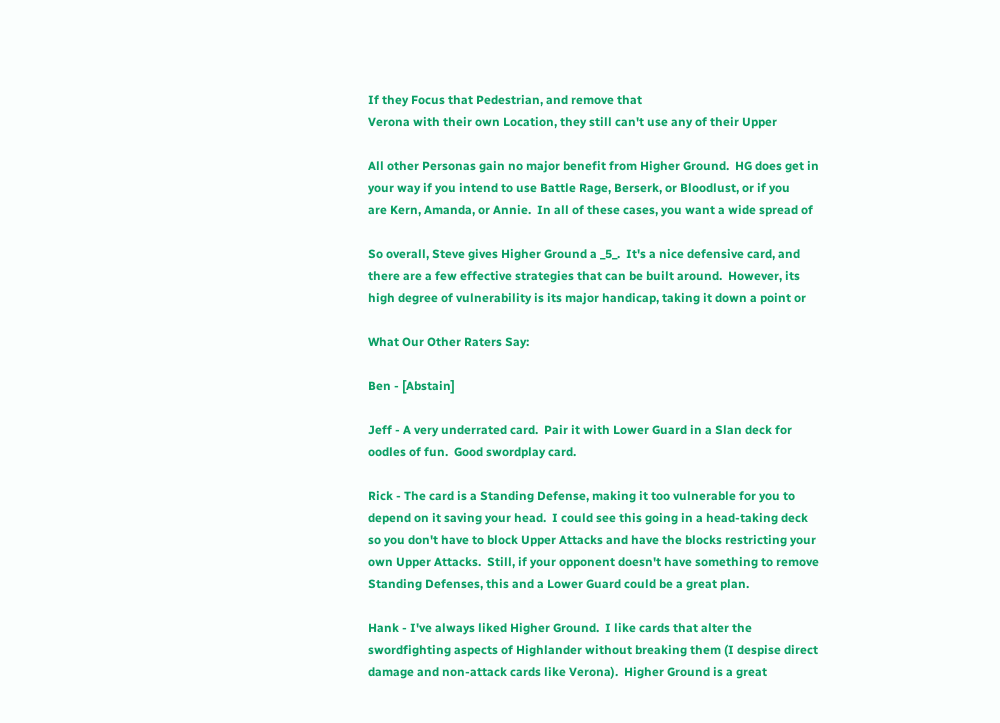If they Focus that Pedestrian, and remove that
Verona with their own Location, they still can't use any of their Upper

All other Personas gain no major benefit from Higher Ground.  HG does get in
your way if you intend to use Battle Rage, Berserk, or Bloodlust, or if you
are Kern, Amanda, or Annie.  In all of these cases, you want a wide spread of

So overall, Steve gives Higher Ground a _5_.  It's a nice defensive card, and
there are a few effective strategies that can be built around.  However, its
high degree of vulnerability is its major handicap, taking it down a point or

What Our Other Raters Say:

Ben - [Abstain]

Jeff - A very underrated card.  Pair it with Lower Guard in a Slan deck for
oodles of fun.  Good swordplay card.

Rick - The card is a Standing Defense, making it too vulnerable for you to
depend on it saving your head.  I could see this going in a head-taking deck
so you don't have to block Upper Attacks and have the blocks restricting your
own Upper Attacks.  Still, if your opponent doesn't have something to remove
Standing Defenses, this and a Lower Guard could be a great plan.

Hank - I've always liked Higher Ground.  I like cards that alter the
swordfighting aspects of Highlander without breaking them (I despise direct
damage and non-attack cards like Verona).  Higher Ground is a great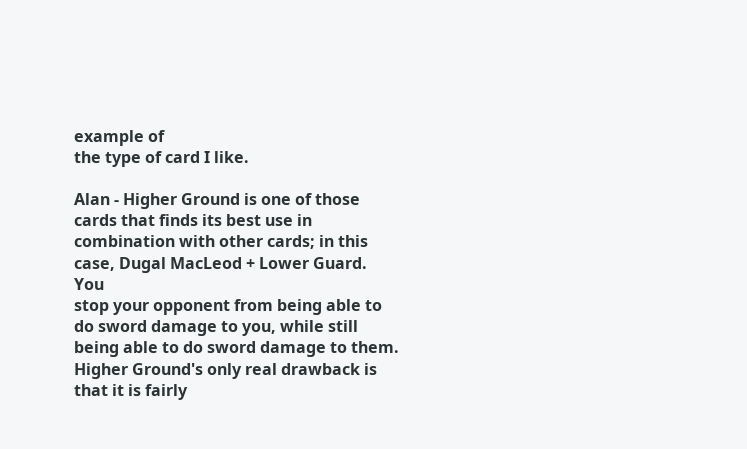example of
the type of card I like.

Alan - Higher Ground is one of those cards that finds its best use in
combination with other cards; in this case, Dugal MacLeod + Lower Guard.  You
stop your opponent from being able to do sword damage to you, while still
being able to do sword damage to them.  Higher Ground's only real drawback is
that it is fairly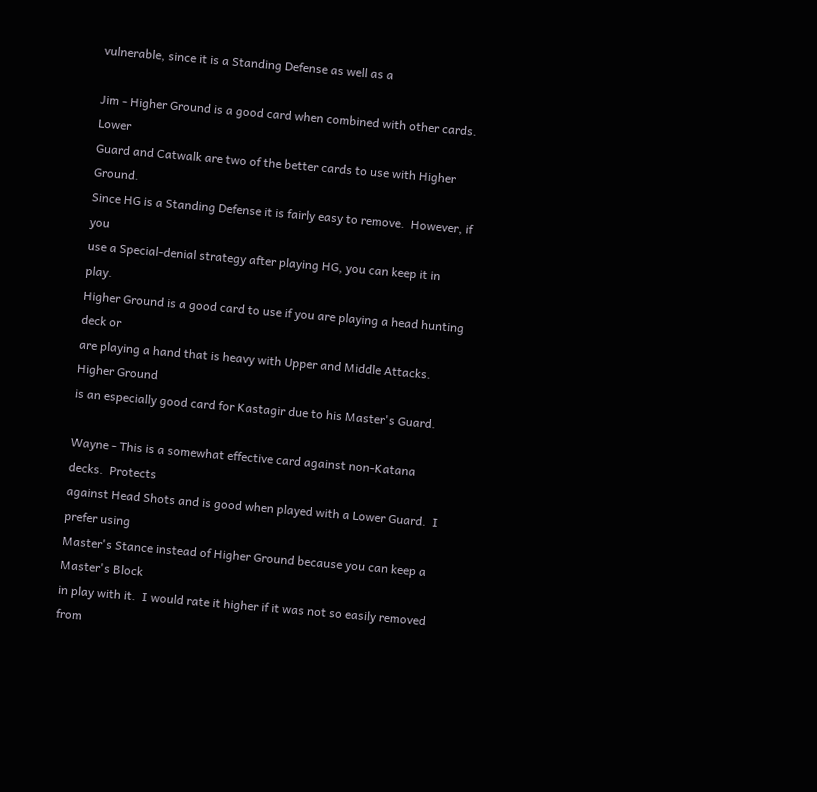vulnerable, since it is a Standing Defense as well as a

Jim - Higher Ground is a good card when combined with other cards.  Lower
Guard and Catwalk are two of the better cards to use with Higher Ground.
Since HG is a Standing Defense it is fairly easy to remove.  However, if you
use a Special-denial strategy after playing HG, you can keep it in play.
Higher Ground is a good card to use if you are playing a head hunting deck or
are playing a hand that is heavy with Upper and Middle Attacks.  Higher Ground
is an especially good card for Kastagir due to his Master's Guard.

Wayne - This is a somewhat effective card against non-Katana decks.  Protects
against Head Shots and is good when played with a Lower Guard.  I prefer using
Master's Stance instead of Higher Ground because you can keep a Master's Block
in play with it.  I would rate it higher if it was not so easily removed from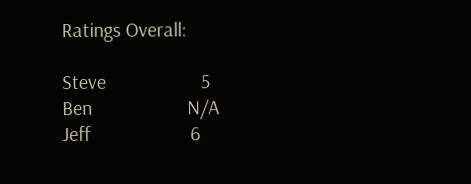Ratings Overall:

Steve                   5
Ben                   N/A
Jeff                    6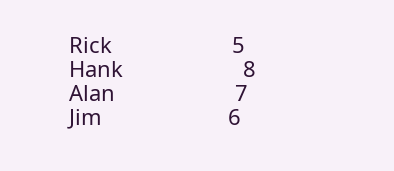Rick                    5
Hank                    8
Alan                    7
Jim                     6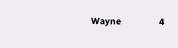Wayne                   4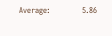Average:                5.86